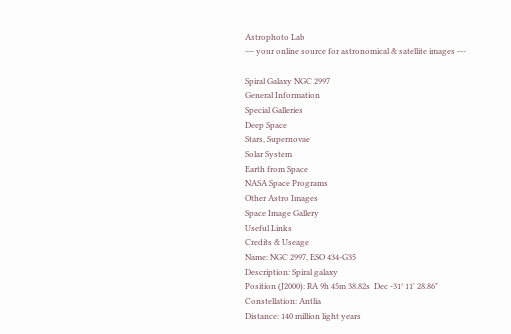Astrophoto Lab
--- your online source for astronomical & satellite images ---

Spiral Galaxy NGC 2997
General Information
Special Galleries
Deep Space
Stars, Supernovae
Solar System
Earth from Space
NASA Space Programs
Other Astro Images
Space Image Gallery
Useful Links
Credits & Useage
Name: NGC 2997, ESO 434-G35
Description: Spiral galaxy
Position (J2000): RA 9h 45m 38.82s  Dec -31° 11' 28.86"
Constellation: Antlia
Distance: 140 million light years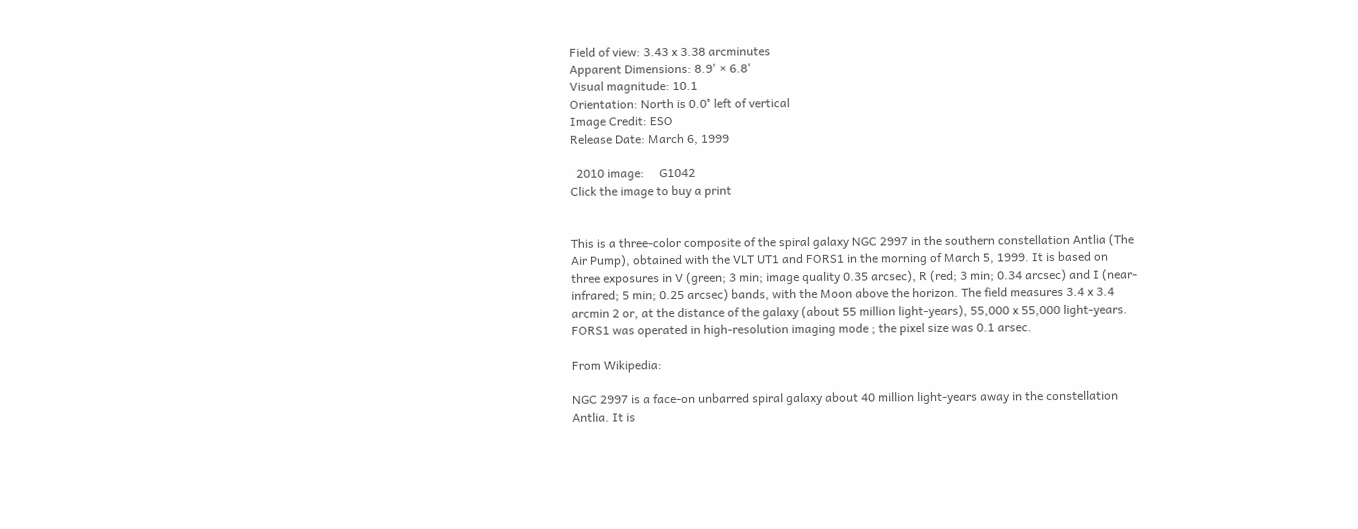Field of view: 3.43 x 3.38 arcminutes
Apparent Dimensions: 8.9' × 6.8'
Visual magnitude: 10.1
Orientation: North is 0.0° left of vertical
Image Credit: ESO
Release Date: March 6, 1999

  2010 image:     G1042
Click the image to buy a print


This is a three-color composite of the spiral galaxy NGC 2997 in the southern constellation Antlia (The Air Pump), obtained with the VLT UT1 and FORS1 in the morning of March 5, 1999. It is based on three exposures in V (green; 3 min; image quality 0.35 arcsec), R (red; 3 min; 0.34 arcsec) and I (near-infrared; 5 min; 0.25 arcsec) bands, with the Moon above the horizon. The field measures 3.4 x 3.4 arcmin 2 or, at the distance of the galaxy (about 55 million light-years), 55,000 x 55,000 light-years. FORS1 was operated in high-resolution imaging mode ; the pixel size was 0.1 arsec.

From Wikipedia:

NGC 2997 is a face-on unbarred spiral galaxy about 40 million light-years away in the constellation Antlia. It is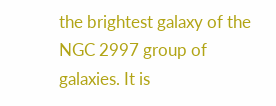the brightest galaxy of the NGC 2997 group of galaxies. It is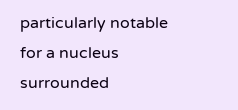particularly notable for a nucleus surrounded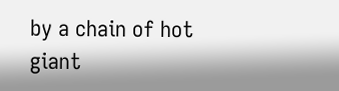by a chain of hot giant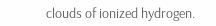clouds of ionized hydrogen.